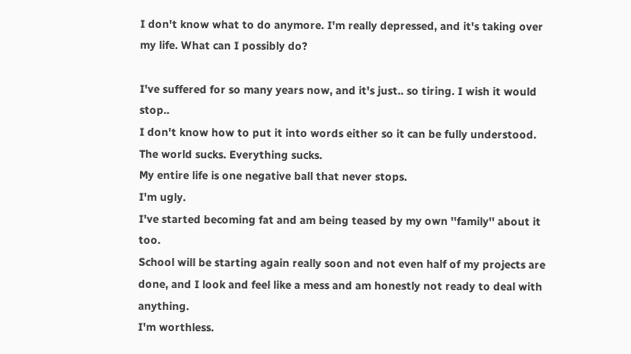I don't know what to do anymore. I'm really depressed, and it's taking over my life. What can I possibly do?

I've suffered for so many years now, and it's just.. so tiring. I wish it would stop..
I don't know how to put it into words either so it can be fully understood. The world sucks. Everything sucks.
My entire life is one negative ball that never stops.
I'm ugly.
I've started becoming fat and am being teased by my own ''family'' about it too.
School will be starting again really soon and not even half of my projects are done, and I look and feel like a mess and am honestly not ready to deal with anything.
I'm worthless.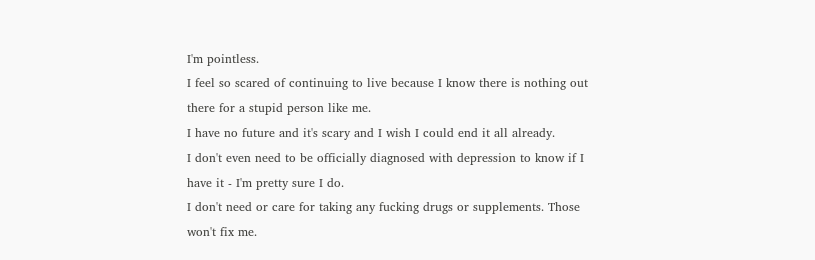I'm pointless.
I feel so scared of continuing to live because I know there is nothing out there for a stupid person like me.
I have no future and it's scary and I wish I could end it all already.
I don't even need to be officially diagnosed with depression to know if I have it - I'm pretty sure I do.
I don't need or care for taking any fucking drugs or supplements. Those won't fix me.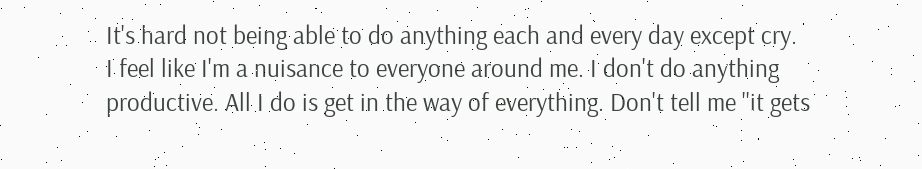It's hard not being able to do anything each and every day except cry.
I feel like I'm a nuisance to everyone around me. I don't do anything productive. All I do is get in the way of everything. Don't tell me ''it gets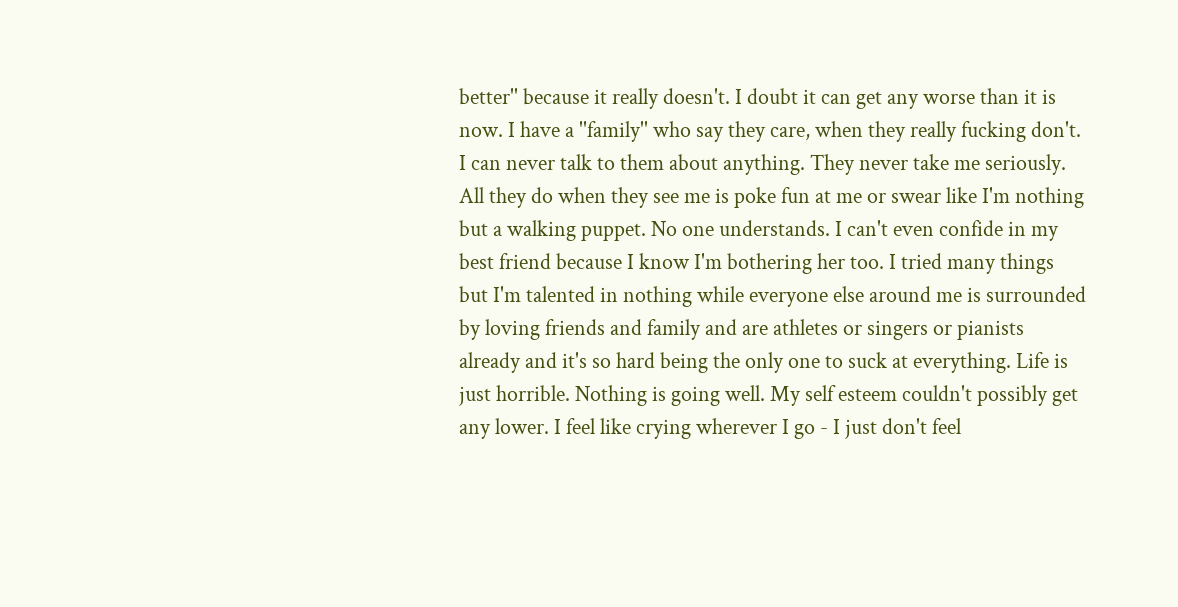better'' because it really doesn't. I doubt it can get any worse than it is now. I have a ''family'' who say they care, when they really fucking don't. I can never talk to them about anything. They never take me seriously. All they do when they see me is poke fun at me or swear like I'm nothing but a walking puppet. No one understands. I can't even confide in my best friend because I know I'm bothering her too. I tried many things but I'm talented in nothing while everyone else around me is surrounded by loving friends and family and are athletes or singers or pianists already and it's so hard being the only one to suck at everything. Life is just horrible. Nothing is going well. My self esteem couldn't possibly get any lower. I feel like crying wherever I go - I just don't feel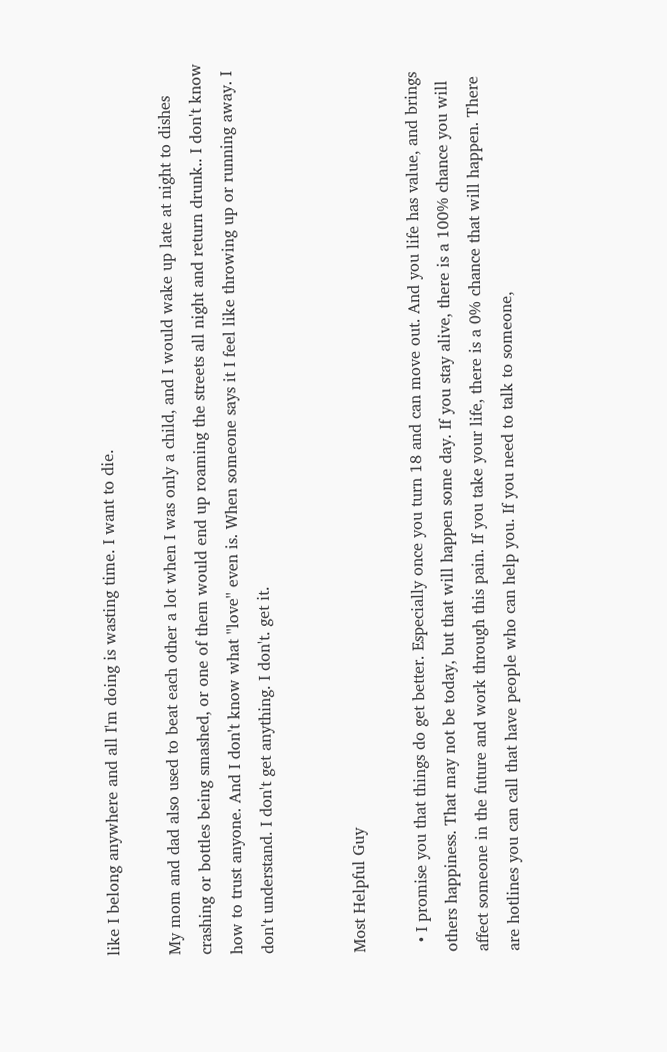like I belong anywhere and all I'm doing is wasting time. I want to die.

My mom and dad also used to beat each other a lot when I was only a child, and I would wake up late at night to dishes crashing or bottles being smashed, or one of them would end up roaming the streets all night and return drunk.. I don't know how to trust anyone. And I don't know what ''love'' even is. When someone says it I feel like throwing up or running away. I don't understand. I don't get anything. I don't. get it.


Most Helpful Guy

  • I promise you that things do get better. Especially once you turn 18 and can move out. And you life has value, and brings others happiness. That may not be today, but that will happen some day. If you stay alive, there is a 100% chance you will affect someone in the future and work through this pain. If you take your life, there is a 0% chance that will happen. There are hotlines you can call that have people who can help you. If you need to talk to someone,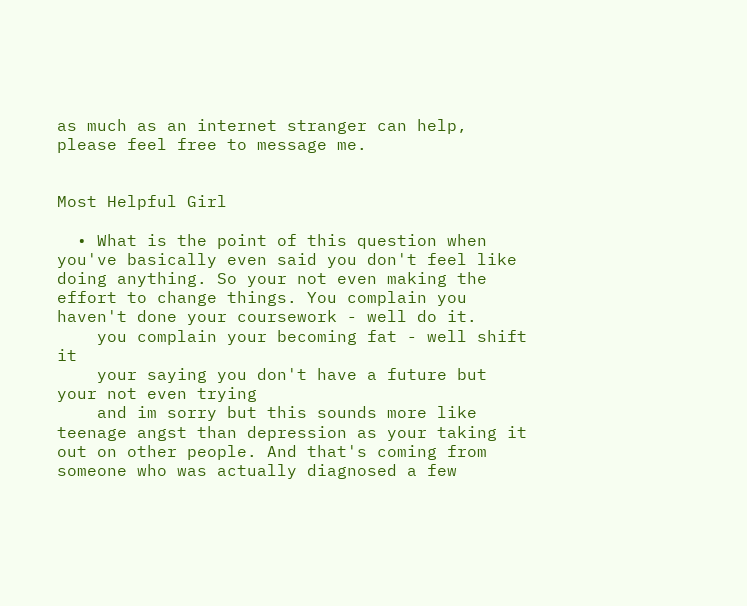as much as an internet stranger can help, please feel free to message me.


Most Helpful Girl

  • What is the point of this question when you've basically even said you don't feel like doing anything. So your not even making the effort to change things. You complain you haven't done your coursework - well do it.
    you complain your becoming fat - well shift it
    your saying you don't have a future but your not even trying
    and im sorry but this sounds more like teenage angst than depression as your taking it out on other people. And that's coming from someone who was actually diagnosed a few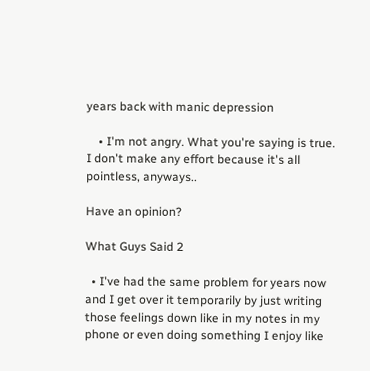years back with manic depression

    • I'm not angry. What you're saying is true. I don't make any effort because it's all pointless, anyways..

Have an opinion?

What Guys Said 2

  • I've had the same problem for years now and I get over it temporarily by just writing those feelings down like in my notes in my phone or even doing something I enjoy like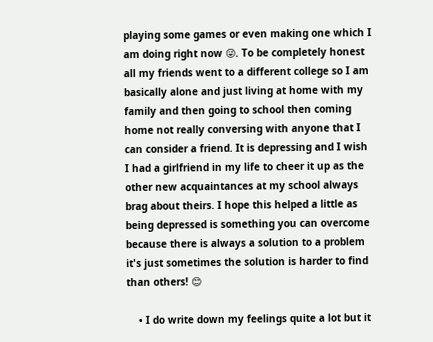playing some games or even making one which I am doing right now 😜. To be completely honest all my friends went to a different college so I am basically alone and just living at home with my family and then going to school then coming home not really conversing with anyone that I can consider a friend. It is depressing and I wish I had a girlfriend in my life to cheer it up as the other new acquaintances at my school always brag about theirs. I hope this helped a little as being depressed is something you can overcome because there is always a solution to a problem it's just sometimes the solution is harder to find than others! 😊

    • I do write down my feelings quite a lot but it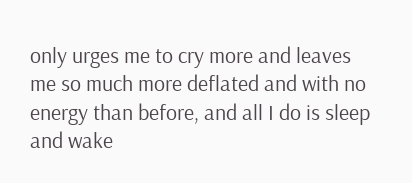only urges me to cry more and leaves me so much more deflated and with no energy than before, and all I do is sleep and wake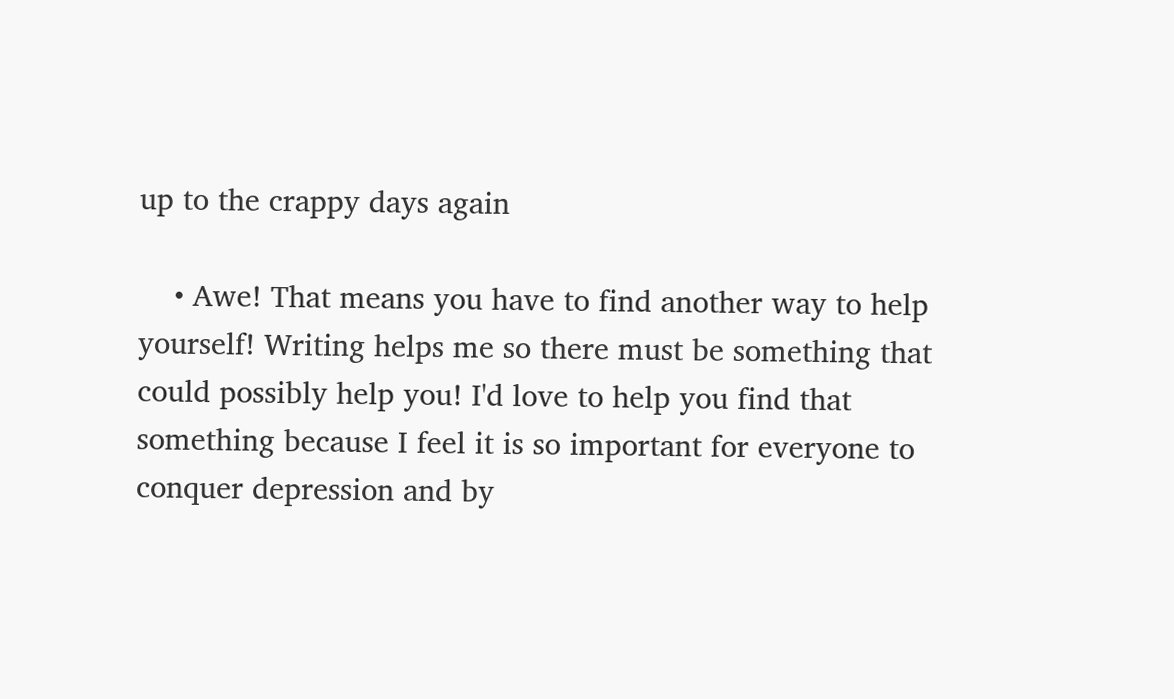up to the crappy days again

    • Awe! That means you have to find another way to help yourself! Writing helps me so there must be something that could possibly help you! I'd love to help you find that something because I feel it is so important for everyone to conquer depression and by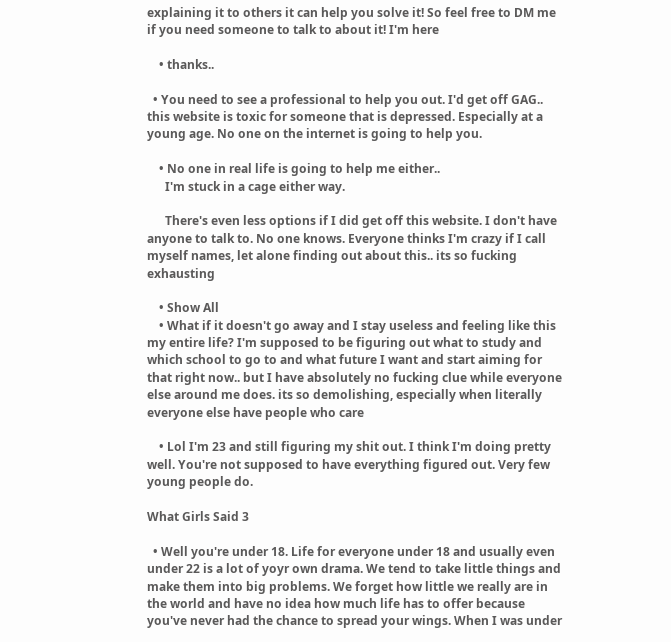explaining it to others it can help you solve it! So feel free to DM me if you need someone to talk to about it! I'm here

    • thanks..

  • You need to see a professional to help you out. I'd get off GAG.. this website is toxic for someone that is depressed. Especially at a young age. No one on the internet is going to help you.

    • No one in real life is going to help me either..
      I'm stuck in a cage either way.

      There's even less options if I did get off this website. I don't have anyone to talk to. No one knows. Everyone thinks I'm crazy if I call myself names, let alone finding out about this.. its so fucking exhausting

    • Show All
    • What if it doesn't go away and I stay useless and feeling like this my entire life? I'm supposed to be figuring out what to study and which school to go to and what future I want and start aiming for that right now.. but I have absolutely no fucking clue while everyone else around me does. its so demolishing, especially when literally everyone else have people who care

    • Lol I'm 23 and still figuring my shit out. I think I'm doing pretty well. You're not supposed to have everything figured out. Very few young people do.

What Girls Said 3

  • Well you're under 18. Life for everyone under 18 and usually even under 22 is a lot of yoyr own drama. We tend to take little things and make them into big problems. We forget how little we really are in the world and have no idea how much life has to offer because you've never had the chance to spread your wings. When I was under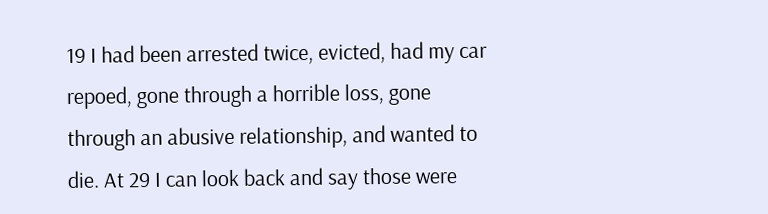19 I had been arrested twice, evicted, had my car repoed, gone through a horrible loss, gone through an abusive relationship, and wanted to die. At 29 I can look back and say those were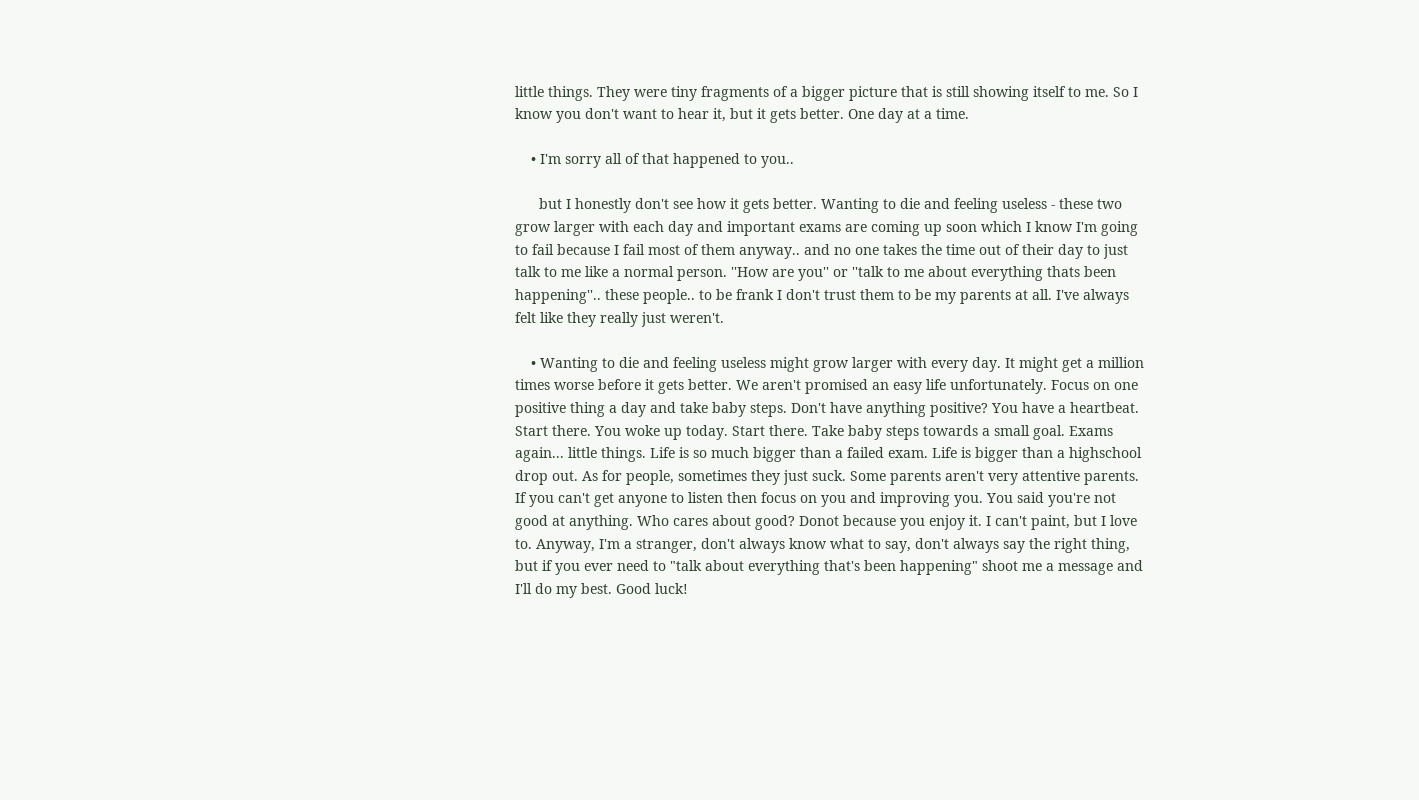little things. They were tiny fragments of a bigger picture that is still showing itself to me. So I know you don't want to hear it, but it gets better. One day at a time.

    • I'm sorry all of that happened to you..

      but I honestly don't see how it gets better. Wanting to die and feeling useless - these two grow larger with each day and important exams are coming up soon which I know I'm going to fail because I fail most of them anyway.. and no one takes the time out of their day to just talk to me like a normal person. ''How are you'' or ''talk to me about everything thats been happening''.. these people.. to be frank I don't trust them to be my parents at all. I've always felt like they really just weren't.

    • Wanting to die and feeling useless might grow larger with every day. It might get a million times worse before it gets better. We aren't promised an easy life unfortunately. Focus on one positive thing a day and take baby steps. Don't have anything positive? You have a heartbeat. Start there. You woke up today. Start there. Take baby steps towards a small goal. Exams again... little things. Life is so much bigger than a failed exam. Life is bigger than a highschool drop out. As for people, sometimes they just suck. Some parents aren't very attentive parents. If you can't get anyone to listen then focus on you and improving you. You said you're not good at anything. Who cares about good? Donot because you enjoy it. I can't paint, but I love to. Anyway, I'm a stranger, don't always know what to say, don't always say the right thing, but if you ever need to "talk about everything that's been happening" shoot me a message and I'll do my best. Good luck!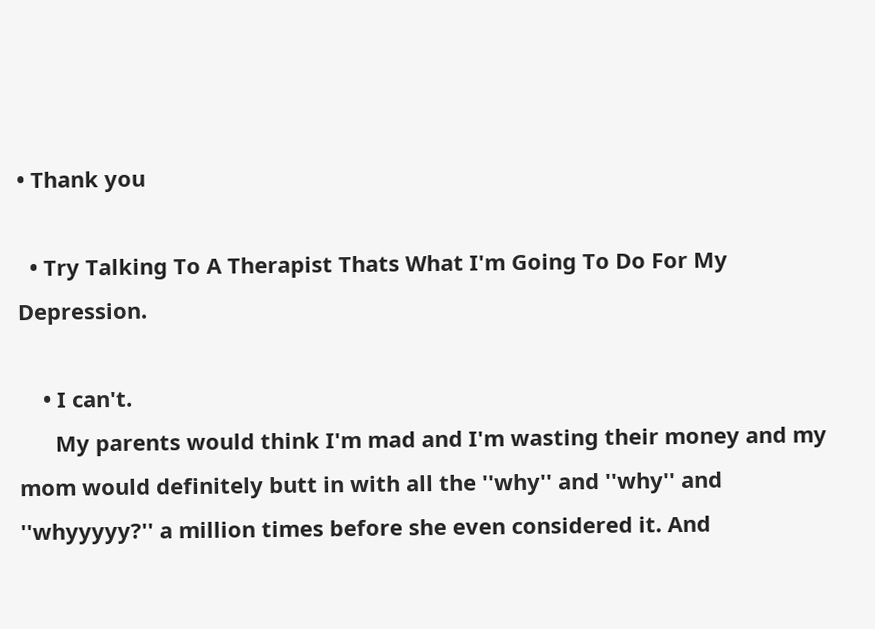• Thank you

  • Try Talking To A Therapist Thats What I'm Going To Do For My Depression.

    • I can't.
      My parents would think I'm mad and I'm wasting their money and my mom would definitely butt in with all the ''why'' and ''why'' and ''whyyyyy?'' a million times before she even considered it. And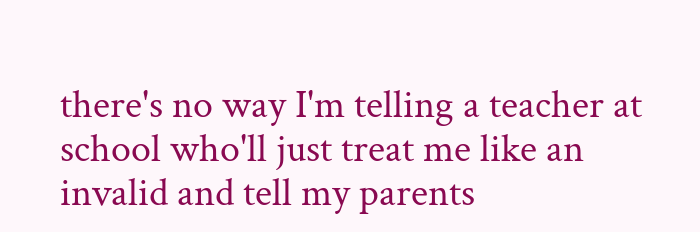there's no way I'm telling a teacher at school who'll just treat me like an invalid and tell my parents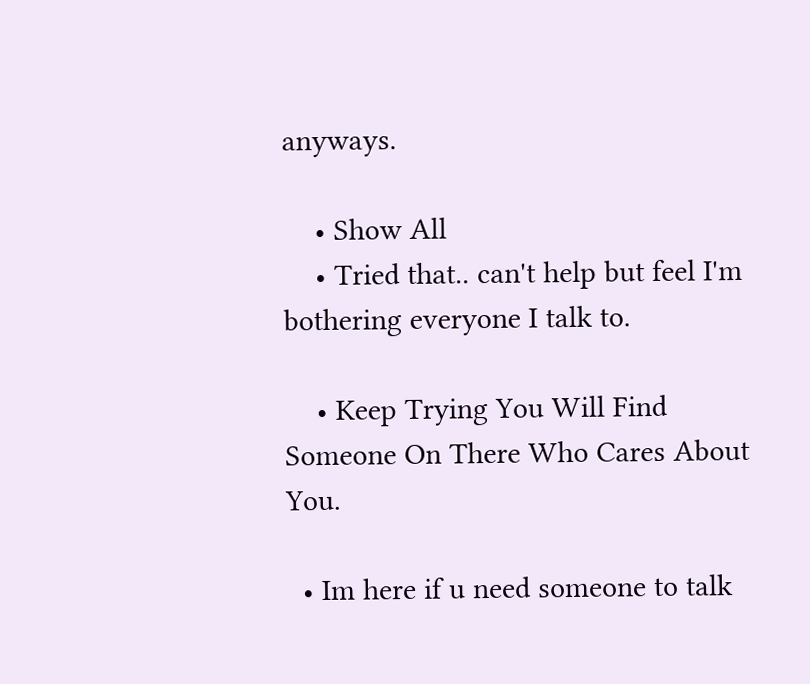anyways.

    • Show All
    • Tried that.. can't help but feel I'm bothering everyone I talk to.

    • Keep Trying You Will Find Someone On There Who Cares About You.

  • Im here if u need someone to talk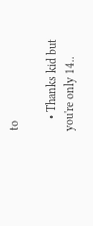to

    • Thanks kid but you're only 14..